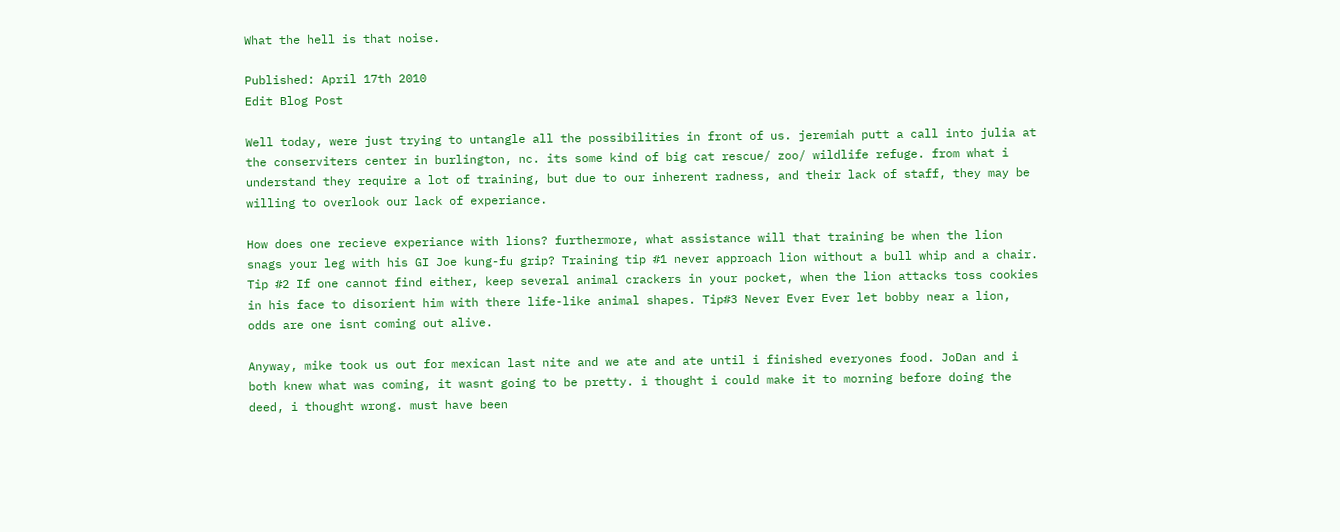What the hell is that noise.

Published: April 17th 2010
Edit Blog Post

Well today, were just trying to untangle all the possibilities in front of us. jeremiah putt a call into julia at the conserviters center in burlington, nc. its some kind of big cat rescue/ zoo/ wildlife refuge. from what i understand they require a lot of training, but due to our inherent radness, and their lack of staff, they may be willing to overlook our lack of experiance.

How does one recieve experiance with lions? furthermore, what assistance will that training be when the lion snags your leg with his GI Joe kung-fu grip? Training tip #1 never approach lion without a bull whip and a chair. Tip #2 If one cannot find either, keep several animal crackers in your pocket, when the lion attacks toss cookies in his face to disorient him with there life-like animal shapes. Tip#3 Never Ever Ever let bobby near a lion, odds are one isnt coming out alive.

Anyway, mike took us out for mexican last nite and we ate and ate until i finished everyones food. JoDan and i both knew what was coming, it wasnt going to be pretty. i thought i could make it to morning before doing the deed, i thought wrong. must have been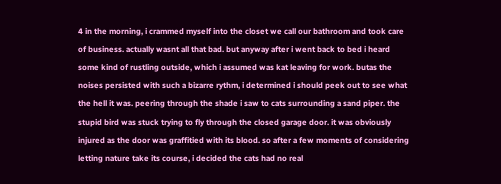4 in the morning, i crammed myself into the closet we call our bathroom and took care of business. actually wasnt all that bad. but anyway after i went back to bed i heard some kind of rustling outside, which i assumed was kat leaving for work. butas the noises persisted with such a bizarre rythm, i determined i should peek out to see what the hell it was. peering through the shade i saw to cats surrounding a sand piper. the stupid bird was stuck trying to fly through the closed garage door. it was obviously injured as the door was graffitied with its blood. so after a few moments of considering letting nature take its course, i decided the cats had no real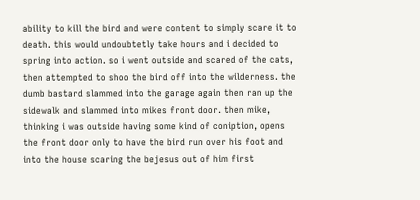ability to kill the bird and were content to simply scare it to death. this would undoubtetly take hours and i decided to spring into action. so i went outside and scared of the cats, then attempted to shoo the bird off into the wilderness. the dumb bastard slammed into the garage again then ran up the sidewalk and slammed into mikes front door. then mike, thinking i was outside having some kind of coniption, opens the front door only to have the bird run over his foot and into the house scaring the bejesus out of him first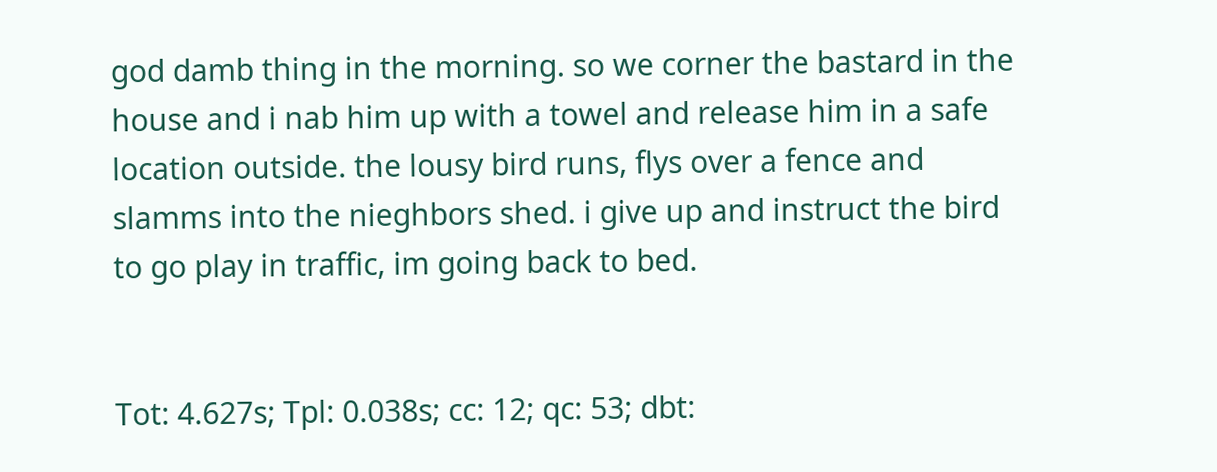god damb thing in the morning. so we corner the bastard in the house and i nab him up with a towel and release him in a safe location outside. the lousy bird runs, flys over a fence and slamms into the nieghbors shed. i give up and instruct the bird to go play in traffic, im going back to bed.


Tot: 4.627s; Tpl: 0.038s; cc: 12; qc: 53; dbt: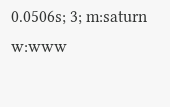0.0506s; 3; m:saturn w:www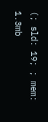(; sld: 19; ; mem: 1.3mb